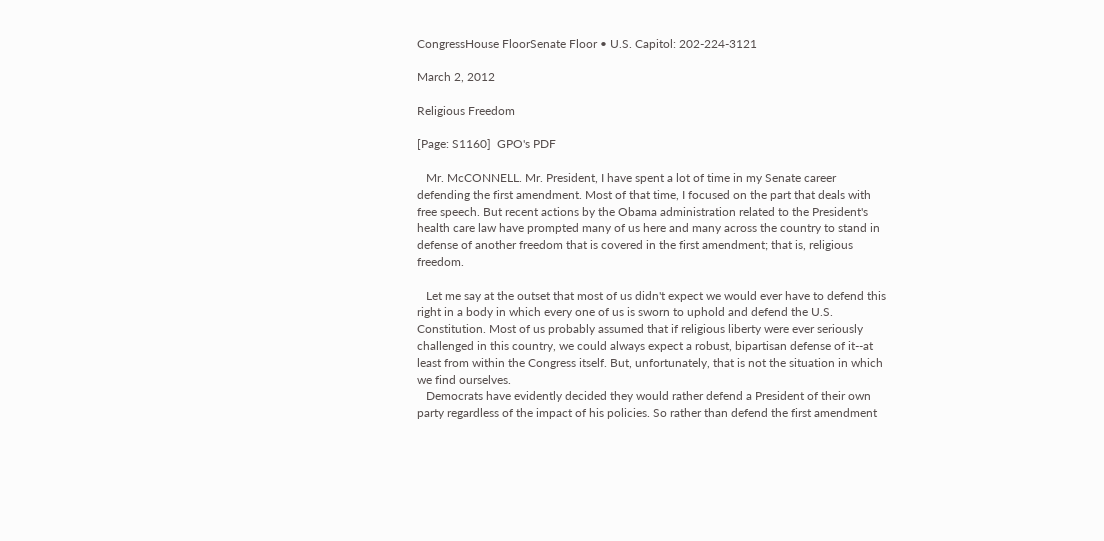CongressHouse FloorSenate Floor • U.S. Capitol: 202-224-3121

March 2, 2012

Religious Freedom

[Page: S1160]  GPO's PDF

   Mr. McCONNELL. Mr. President, I have spent a lot of time in my Senate career defending the first amendment. Most of that time, I focused on the part that deals with free speech. But recent actions by the Obama administration related to the President's health care law have prompted many of us here and many across the country to stand in defense of another freedom that is covered in the first amendment; that is, religious freedom.

   Let me say at the outset that most of us didn't expect we would ever have to defend this right in a body in which every one of us is sworn to uphold and defend the U.S. Constitution. Most of us probably assumed that if religious liberty were ever seriously challenged in this country, we could always expect a robust, bipartisan defense of it--at least from within the Congress itself. But, unfortunately, that is not the situation in which we find ourselves.
   Democrats have evidently decided they would rather defend a President of their own party regardless of the impact of his policies. So rather than defend the first amendment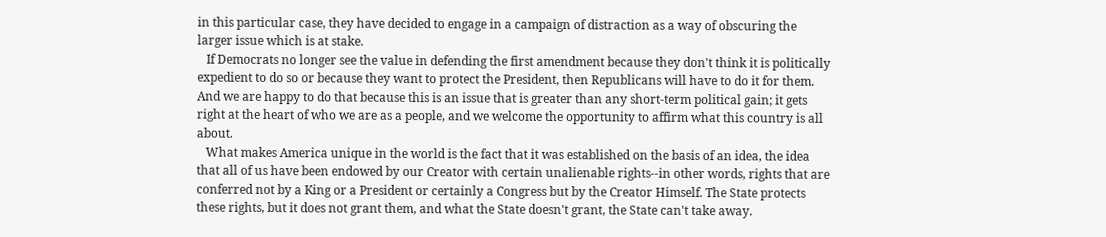in this particular case, they have decided to engage in a campaign of distraction as a way of obscuring the larger issue which is at stake.
   If Democrats no longer see the value in defending the first amendment because they don't think it is politically expedient to do so or because they want to protect the President, then Republicans will have to do it for them. And we are happy to do that because this is an issue that is greater than any short-term political gain; it gets right at the heart of who we are as a people, and we welcome the opportunity to affirm what this country is all about.
   What makes America unique in the world is the fact that it was established on the basis of an idea, the idea that all of us have been endowed by our Creator with certain unalienable rights--in other words, rights that are conferred not by a King or a President or certainly a Congress but by the Creator Himself. The State protects these rights, but it does not grant them, and what the State doesn't grant, the State can't take away.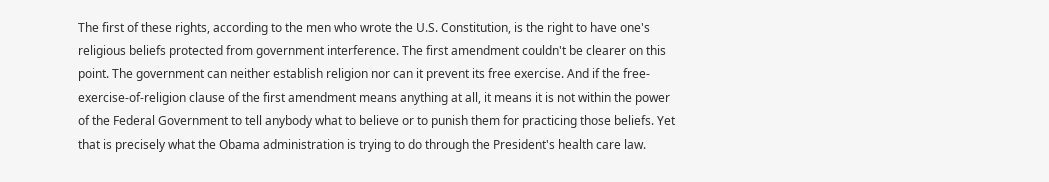The first of these rights, according to the men who wrote the U.S. Constitution, is the right to have one's religious beliefs protected from government interference. The first amendment couldn't be clearer on this point. The government can neither establish religion nor can it prevent its free exercise. And if the free-exercise-of-religion clause of the first amendment means anything at all, it means it is not within the power of the Federal Government to tell anybody what to believe or to punish them for practicing those beliefs. Yet that is precisely what the Obama administration is trying to do through the President's health care law.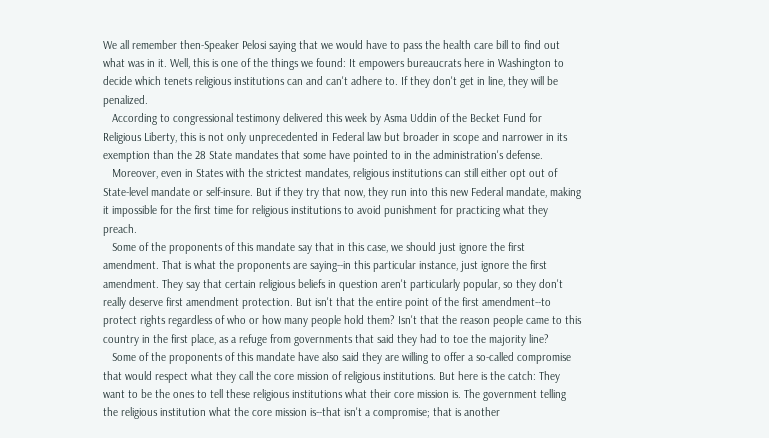We all remember then-Speaker Pelosi saying that we would have to pass the health care bill to find out what was in it. Well, this is one of the things we found: It empowers bureaucrats here in Washington to decide which tenets religious institutions can and can't adhere to. If they don't get in line, they will be penalized.
   According to congressional testimony delivered this week by Asma Uddin of the Becket Fund for Religious Liberty, this is not only unprecedented in Federal law but broader in scope and narrower in its exemption than the 28 State mandates that some have pointed to in the administration's defense.
   Moreover, even in States with the strictest mandates, religious institutions can still either opt out of State-level mandate or self-insure. But if they try that now, they run into this new Federal mandate, making it impossible for the first time for religious institutions to avoid punishment for practicing what they preach.
   Some of the proponents of this mandate say that in this case, we should just ignore the first amendment. That is what the proponents are saying--in this particular instance, just ignore the first amendment. They say that certain religious beliefs in question aren't particularly popular, so they don't really deserve first amendment protection. But isn't that the entire point of the first amendment--to protect rights regardless of who or how many people hold them? Isn't that the reason people came to this country in the first place, as a refuge from governments that said they had to toe the majority line?
   Some of the proponents of this mandate have also said they are willing to offer a so-called compromise that would respect what they call the core mission of religious institutions. But here is the catch: They want to be the ones to tell these religious institutions what their core mission is. The government telling the religious institution what the core mission is--that isn't a compromise; that is another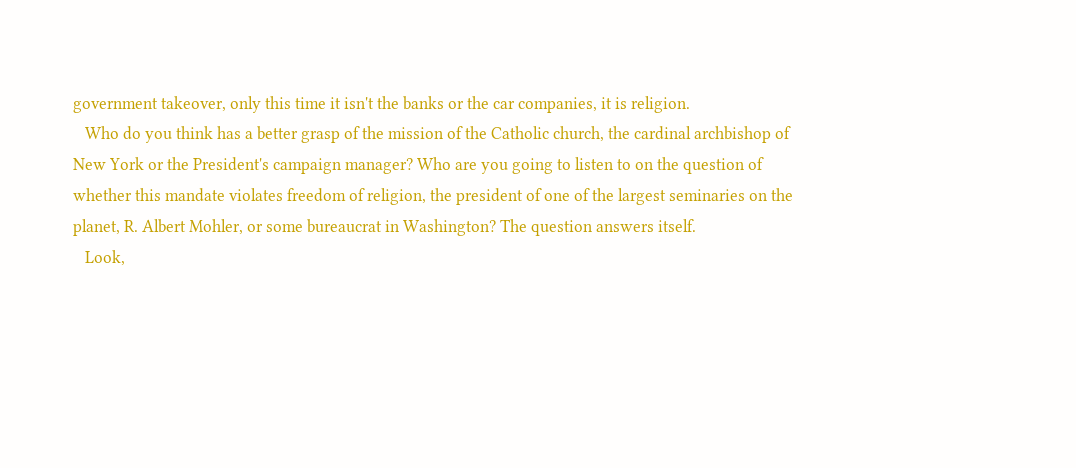government takeover, only this time it isn't the banks or the car companies, it is religion.
   Who do you think has a better grasp of the mission of the Catholic church, the cardinal archbishop of New York or the President's campaign manager? Who are you going to listen to on the question of whether this mandate violates freedom of religion, the president of one of the largest seminaries on the planet, R. Albert Mohler, or some bureaucrat in Washington? The question answers itself.
   Look,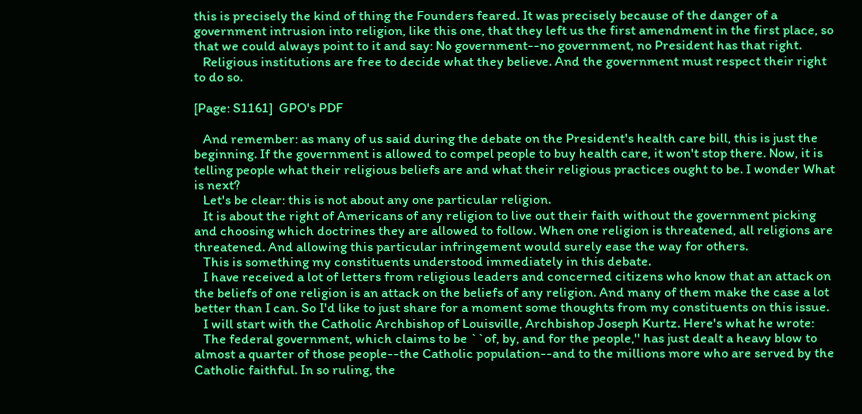this is precisely the kind of thing the Founders feared. It was precisely because of the danger of a government intrusion into religion, like this one, that they left us the first amendment in the first place, so that we could always point to it and say: No government--no government, no President has that right.
   Religious institutions are free to decide what they believe. And the government must respect their right to do so.

[Page: S1161]  GPO's PDF

   And remember: as many of us said during the debate on the President's health care bill, this is just the beginning. If the government is allowed to compel people to buy health care, it won't stop there. Now, it is telling people what their religious beliefs are and what their religious practices ought to be. I wonder What is next?
   Let's be clear: this is not about any one particular religion.
   It is about the right of Americans of any religion to live out their faith without the government picking and choosing which doctrines they are allowed to follow. When one religion is threatened, all religions are threatened. And allowing this particular infringement would surely ease the way for others.
   This is something my constituents understood immediately in this debate.
   I have received a lot of letters from religious leaders and concerned citizens who know that an attack on the beliefs of one religion is an attack on the beliefs of any religion. And many of them make the case a lot better than I can. So I'd like to just share for a moment some thoughts from my constituents on this issue.
   I will start with the Catholic Archbishop of Louisville, Archbishop Joseph Kurtz. Here's what he wrote:
   The federal government, which claims to be ``of, by, and for the people,'' has just dealt a heavy blow to almost a quarter of those people--the Catholic population--and to the millions more who are served by the Catholic faithful. In so ruling, the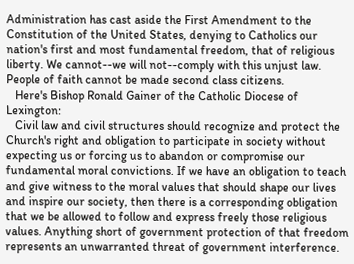Administration has cast aside the First Amendment to the Constitution of the United States, denying to Catholics our nation's first and most fundamental freedom, that of religious liberty. We cannot--we will not--comply with this unjust law. People of faith cannot be made second class citizens.
   Here's Bishop Ronald Gainer of the Catholic Diocese of Lexington:
   Civil law and civil structures should recognize and protect the Church's right and obligation to participate in society without expecting us or forcing us to abandon or compromise our fundamental moral convictions. If we have an obligation to teach and give witness to the moral values that should shape our lives and inspire our society, then there is a corresponding obligation that we be allowed to follow and express freely those religious values. Anything short of government protection of that freedom represents an unwarranted threat of government interference.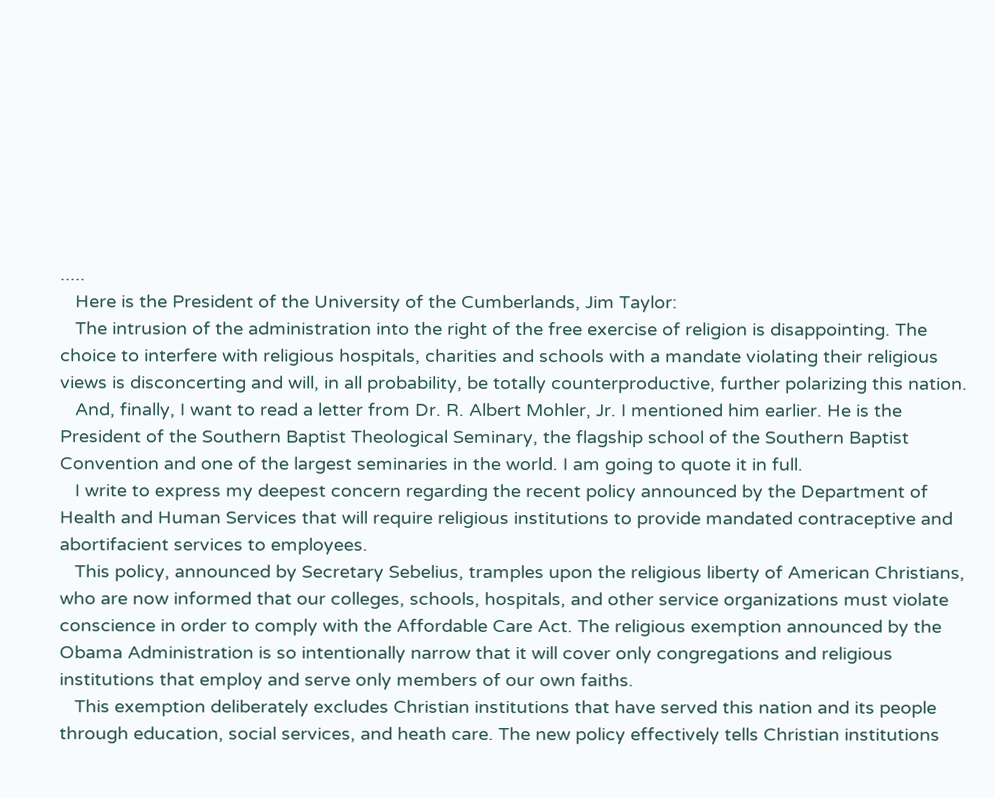.....
   Here is the President of the University of the Cumberlands, Jim Taylor:
   The intrusion of the administration into the right of the free exercise of religion is disappointing. The choice to interfere with religious hospitals, charities and schools with a mandate violating their religious views is disconcerting and will, in all probability, be totally counterproductive, further polarizing this nation.
   And, finally, I want to read a letter from Dr. R. Albert Mohler, Jr. I mentioned him earlier. He is the President of the Southern Baptist Theological Seminary, the flagship school of the Southern Baptist Convention and one of the largest seminaries in the world. I am going to quote it in full.
   I write to express my deepest concern regarding the recent policy announced by the Department of Health and Human Services that will require religious institutions to provide mandated contraceptive and abortifacient services to employees.
   This policy, announced by Secretary Sebelius, tramples upon the religious liberty of American Christians, who are now informed that our colleges, schools, hospitals, and other service organizations must violate conscience in order to comply with the Affordable Care Act. The religious exemption announced by the Obama Administration is so intentionally narrow that it will cover only congregations and religious institutions that employ and serve only members of our own faiths.
   This exemption deliberately excludes Christian institutions that have served this nation and its people through education, social services, and heath care. The new policy effectively tells Christian institutions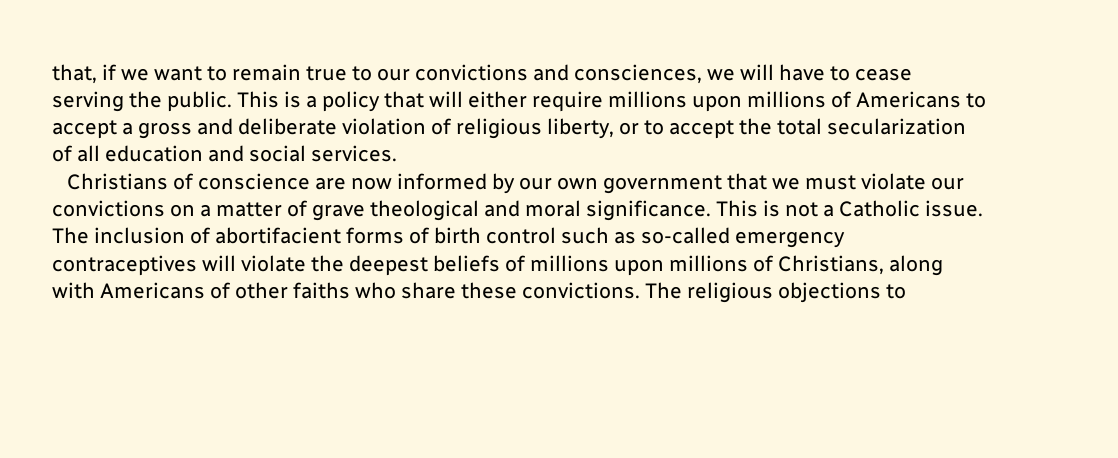that, if we want to remain true to our convictions and consciences, we will have to cease serving the public. This is a policy that will either require millions upon millions of Americans to accept a gross and deliberate violation of religious liberty, or to accept the total secularization of all education and social services.
   Christians of conscience are now informed by our own government that we must violate our convictions on a matter of grave theological and moral significance. This is not a Catholic issue. The inclusion of abortifacient forms of birth control such as so-called emergency contraceptives will violate the deepest beliefs of millions upon millions of Christians, along with Americans of other faiths who share these convictions. The religious objections to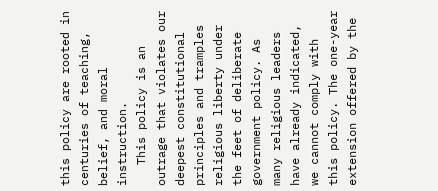this policy are rooted in centuries of teaching, belief, and moral instruction.
   This policy is an outrage that violates our deepest constitutional principles and tramples religious liberty under the feet of deliberate government policy. As many religious leaders have already indicated, we cannot comply with this policy. The one-year extension offered by the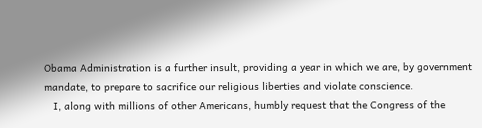Obama Administration is a further insult, providing a year in which we are, by government mandate, to prepare to sacrifice our religious liberties and violate conscience.
   I, along with millions of other Americans, humbly request that the Congress of the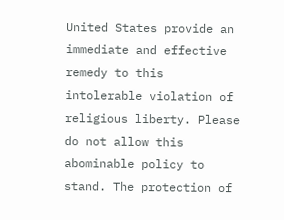United States provide an immediate and effective remedy to this intolerable violation of religious liberty. Please do not allow this abominable policy to stand. The protection of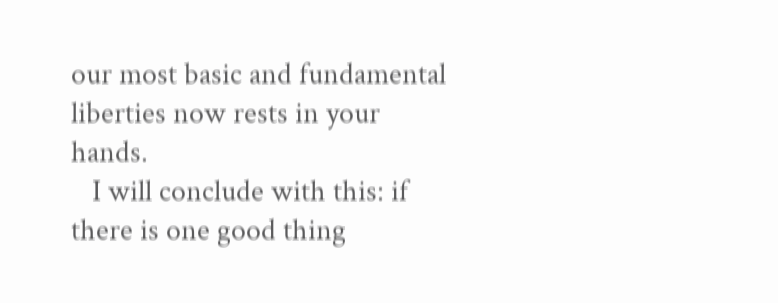our most basic and fundamental liberties now rests in your hands.
   I will conclude with this: if there is one good thing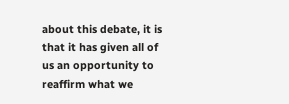about this debate, it is that it has given all of us an opportunity to reaffirm what we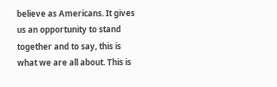believe as Americans. It gives us an opportunity to stand together and to say, this is what we are all about. This is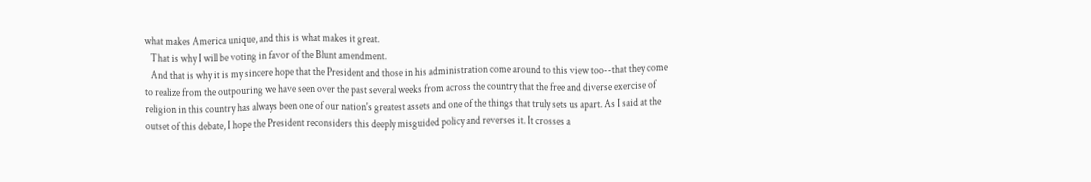what makes America unique, and this is what makes it great.
   That is why I will be voting in favor of the Blunt amendment.
   And that is why it is my sincere hope that the President and those in his administration come around to this view too--that they come to realize from the outpouring we have seen over the past several weeks from across the country that the free and diverse exercise of religion in this country has always been one of our nation's greatest assets and one of the things that truly sets us apart. As I said at the outset of this debate, I hope the President reconsiders this deeply misguided policy and reverses it. It crosses a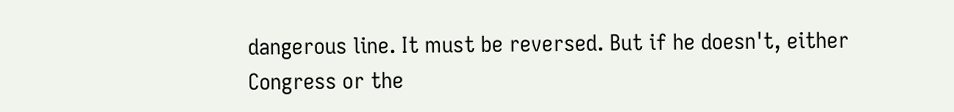dangerous line. It must be reversed. But if he doesn't, either Congress or the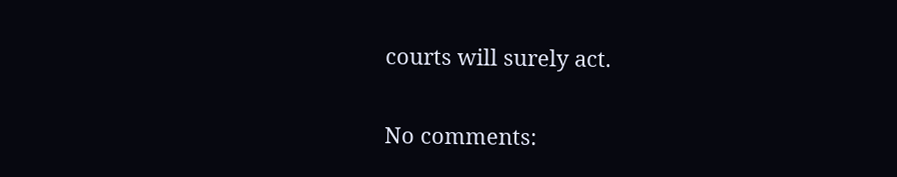courts will surely act.

No comments: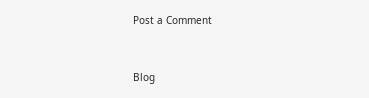Post a Comment


Blog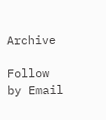Archive

Follow by Email